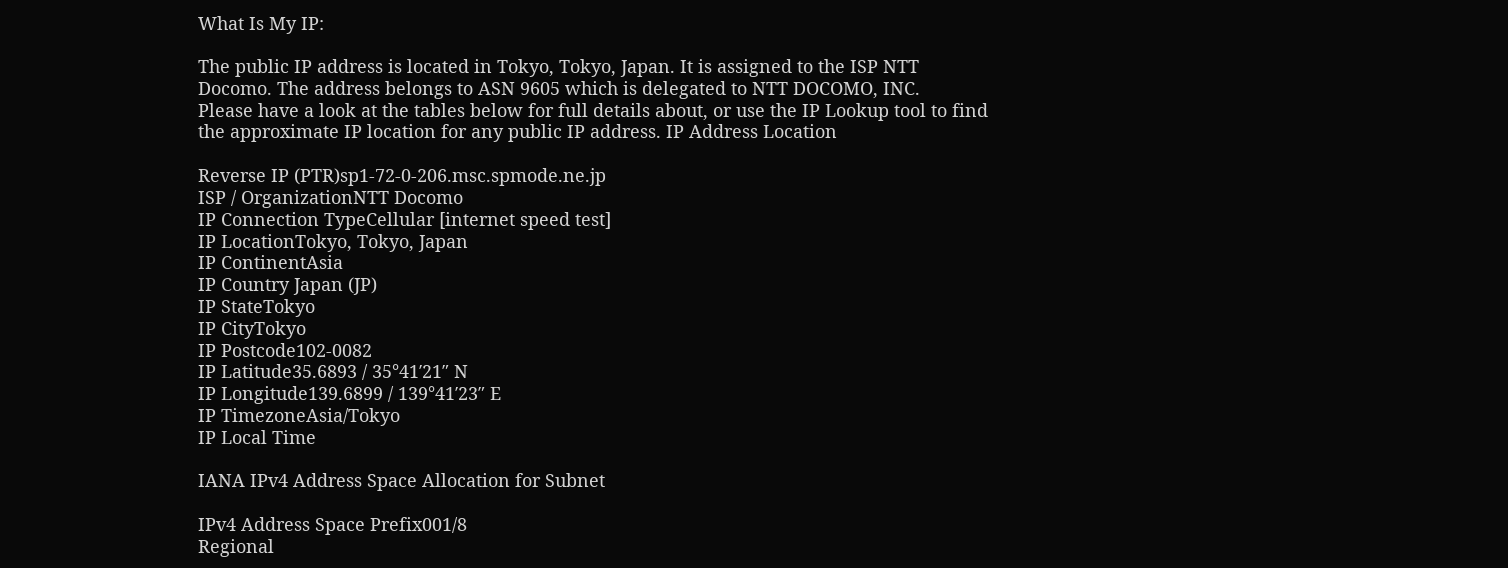What Is My IP:

The public IP address is located in Tokyo, Tokyo, Japan. It is assigned to the ISP NTT Docomo. The address belongs to ASN 9605 which is delegated to NTT DOCOMO, INC.
Please have a look at the tables below for full details about, or use the IP Lookup tool to find the approximate IP location for any public IP address. IP Address Location

Reverse IP (PTR)sp1-72-0-206.msc.spmode.ne.jp
ISP / OrganizationNTT Docomo
IP Connection TypeCellular [internet speed test]
IP LocationTokyo, Tokyo, Japan
IP ContinentAsia
IP Country Japan (JP)
IP StateTokyo
IP CityTokyo
IP Postcode102-0082
IP Latitude35.6893 / 35°41′21″ N
IP Longitude139.6899 / 139°41′23″ E
IP TimezoneAsia/Tokyo
IP Local Time

IANA IPv4 Address Space Allocation for Subnet

IPv4 Address Space Prefix001/8
Regional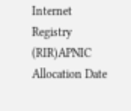Internet Registry (RIR)APNIC
Allocation Date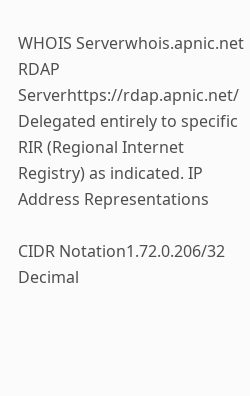WHOIS Serverwhois.apnic.net
RDAP Serverhttps://rdap.apnic.net/
Delegated entirely to specific RIR (Regional Internet Registry) as indicated. IP Address Representations

CIDR Notation1.72.0.206/32
Decimal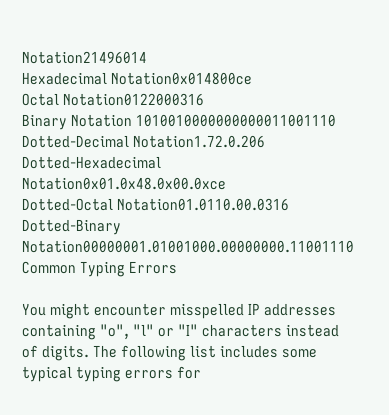Notation21496014
Hexadecimal Notation0x014800ce
Octal Notation0122000316
Binary Notation 1010010000000000011001110
Dotted-Decimal Notation1.72.0.206
Dotted-Hexadecimal Notation0x01.0x48.0x00.0xce
Dotted-Octal Notation01.0110.00.0316
Dotted-Binary Notation00000001.01001000.00000000.11001110 Common Typing Errors

You might encounter misspelled IP addresses containing "o", "l" or "I" characters instead of digits. The following list includes some typical typing errors for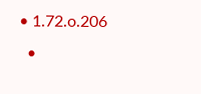• 1.72.o.206
  •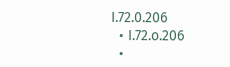I.72.0.206
  • I.72.o.206
  •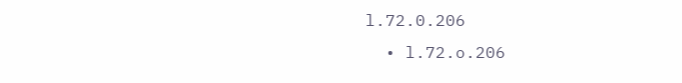l.72.0.206
  • l.72.o.206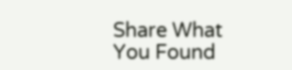Share What You Found